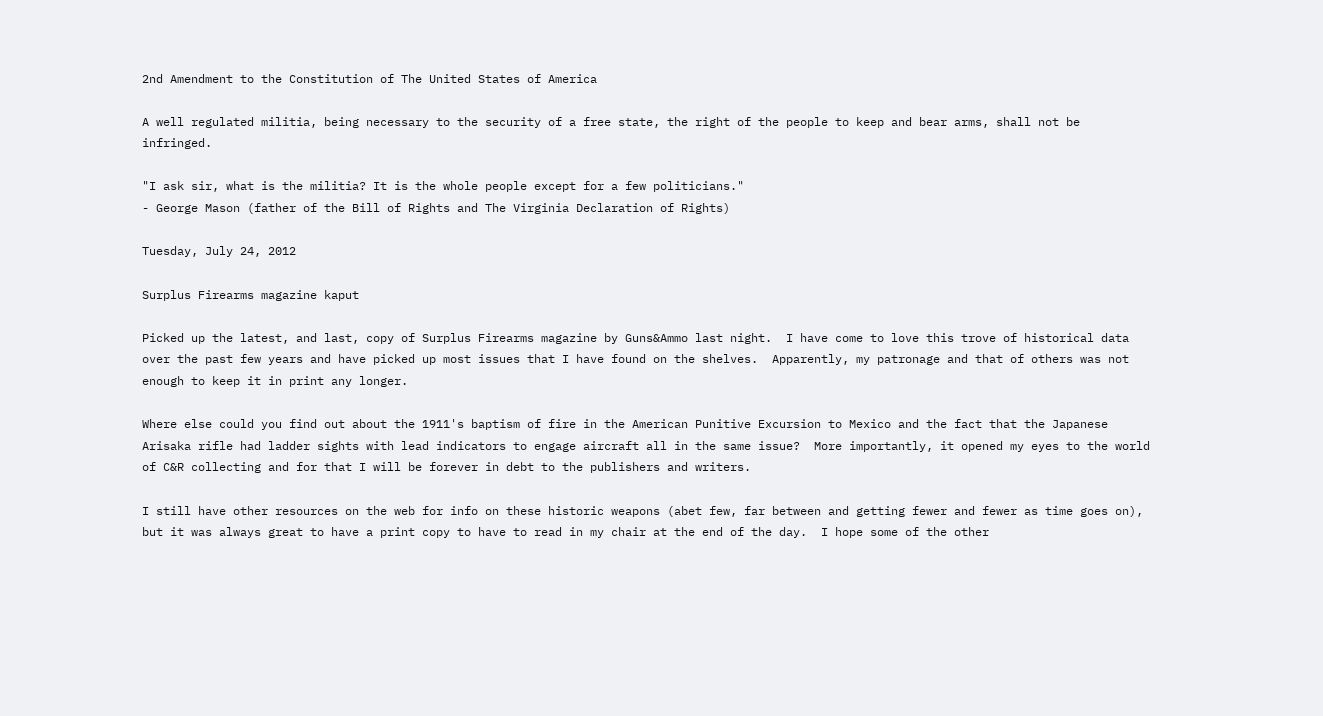2nd Amendment to the Constitution of The United States of America

A well regulated militia, being necessary to the security of a free state, the right of the people to keep and bear arms, shall not be infringed.

"I ask sir, what is the militia? It is the whole people except for a few politicians."
- George Mason (father of the Bill of Rights and The Virginia Declaration of Rights)

Tuesday, July 24, 2012

Surplus Firearms magazine kaput

Picked up the latest, and last, copy of Surplus Firearms magazine by Guns&Ammo last night.  I have come to love this trove of historical data over the past few years and have picked up most issues that I have found on the shelves.  Apparently, my patronage and that of others was not enough to keep it in print any longer.

Where else could you find out about the 1911's baptism of fire in the American Punitive Excursion to Mexico and the fact that the Japanese Arisaka rifle had ladder sights with lead indicators to engage aircraft all in the same issue?  More importantly, it opened my eyes to the world of C&R collecting and for that I will be forever in debt to the publishers and writers.

I still have other resources on the web for info on these historic weapons (abet few, far between and getting fewer and fewer as time goes on), but it was always great to have a print copy to have to read in my chair at the end of the day.  I hope some of the other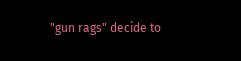"gun rags" decide to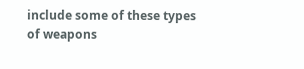include some of these types of weapons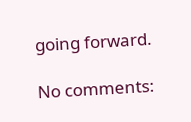going forward.

No comments: